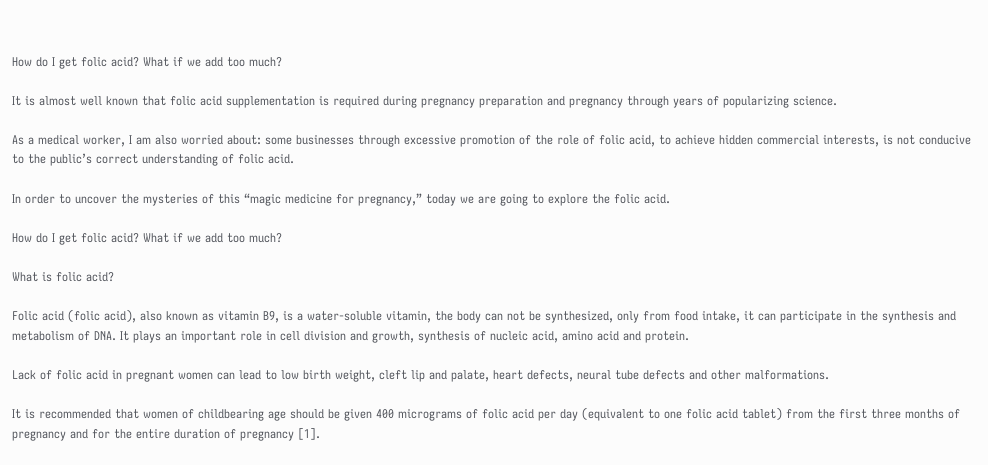How do I get folic acid? What if we add too much?

It is almost well known that folic acid supplementation is required during pregnancy preparation and pregnancy through years of popularizing science.

As a medical worker, I am also worried about: some businesses through excessive promotion of the role of folic acid, to achieve hidden commercial interests, is not conducive to the public’s correct understanding of folic acid.

In order to uncover the mysteries of this “magic medicine for pregnancy,” today we are going to explore the folic acid.

How do I get folic acid? What if we add too much?

What is folic acid?

Folic acid (folic acid), also known as vitamin B9, is a water-soluble vitamin, the body can not be synthesized, only from food intake, it can participate in the synthesis and metabolism of DNA. It plays an important role in cell division and growth, synthesis of nucleic acid, amino acid and protein.

Lack of folic acid in pregnant women can lead to low birth weight, cleft lip and palate, heart defects, neural tube defects and other malformations.

It is recommended that women of childbearing age should be given 400 micrograms of folic acid per day (equivalent to one folic acid tablet) from the first three months of pregnancy and for the entire duration of pregnancy [1].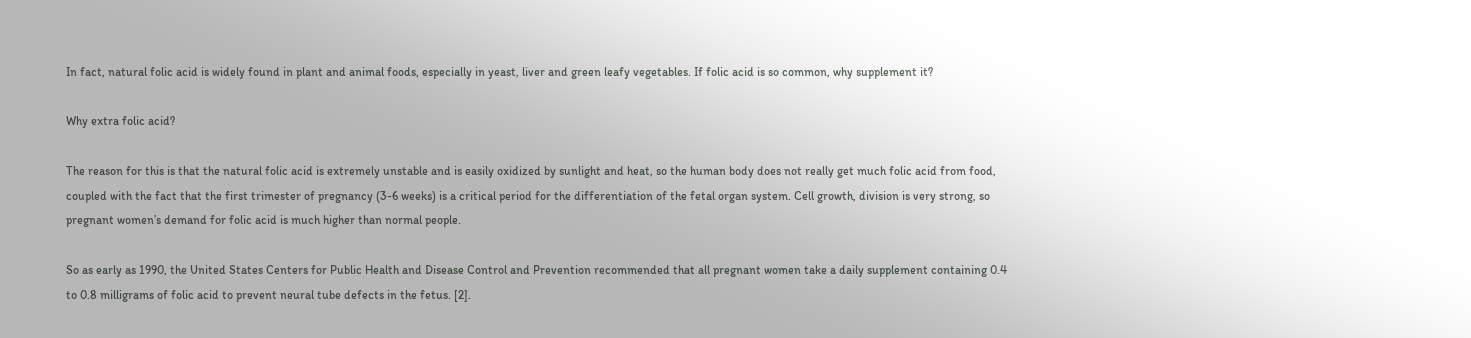In fact, natural folic acid is widely found in plant and animal foods, especially in yeast, liver and green leafy vegetables. If folic acid is so common, why supplement it?

Why extra folic acid?

The reason for this is that the natural folic acid is extremely unstable and is easily oxidized by sunlight and heat, so the human body does not really get much folic acid from food, coupled with the fact that the first trimester of pregnancy (3-6 weeks) is a critical period for the differentiation of the fetal organ system. Cell growth, division is very strong, so pregnant women’s demand for folic acid is much higher than normal people.

So as early as 1990, the United States Centers for Public Health and Disease Control and Prevention recommended that all pregnant women take a daily supplement containing 0.4 to 0.8 milligrams of folic acid to prevent neural tube defects in the fetus. [2].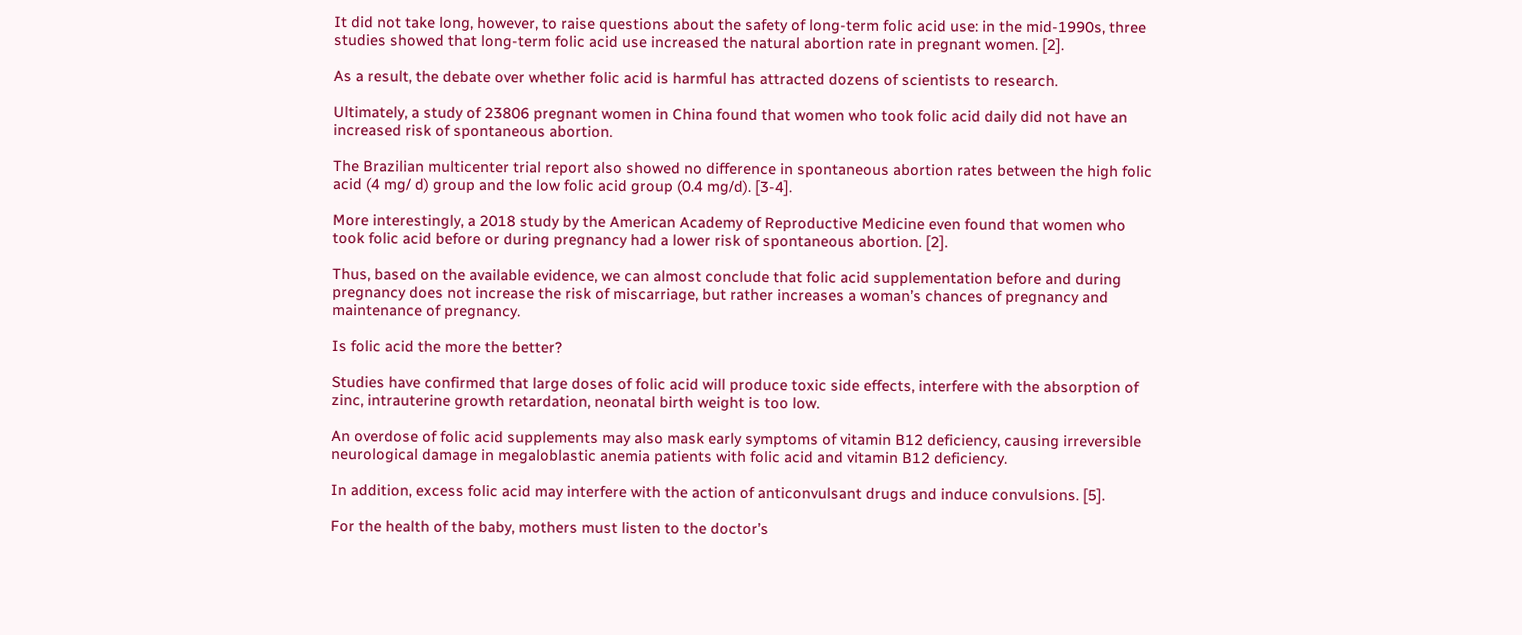It did not take long, however, to raise questions about the safety of long-term folic acid use: in the mid-1990s, three studies showed that long-term folic acid use increased the natural abortion rate in pregnant women. [2].

As a result, the debate over whether folic acid is harmful has attracted dozens of scientists to research.

Ultimately, a study of 23806 pregnant women in China found that women who took folic acid daily did not have an increased risk of spontaneous abortion.

The Brazilian multicenter trial report also showed no difference in spontaneous abortion rates between the high folic acid (4 mg/ d) group and the low folic acid group (0.4 mg/d). [3-4].

More interestingly, a 2018 study by the American Academy of Reproductive Medicine even found that women who took folic acid before or during pregnancy had a lower risk of spontaneous abortion. [2].

Thus, based on the available evidence, we can almost conclude that folic acid supplementation before and during pregnancy does not increase the risk of miscarriage, but rather increases a woman’s chances of pregnancy and maintenance of pregnancy.

Is folic acid the more the better?

Studies have confirmed that large doses of folic acid will produce toxic side effects, interfere with the absorption of zinc, intrauterine growth retardation, neonatal birth weight is too low.

An overdose of folic acid supplements may also mask early symptoms of vitamin B12 deficiency, causing irreversible neurological damage in megaloblastic anemia patients with folic acid and vitamin B12 deficiency.

In addition, excess folic acid may interfere with the action of anticonvulsant drugs and induce convulsions. [5].

For the health of the baby, mothers must listen to the doctor’s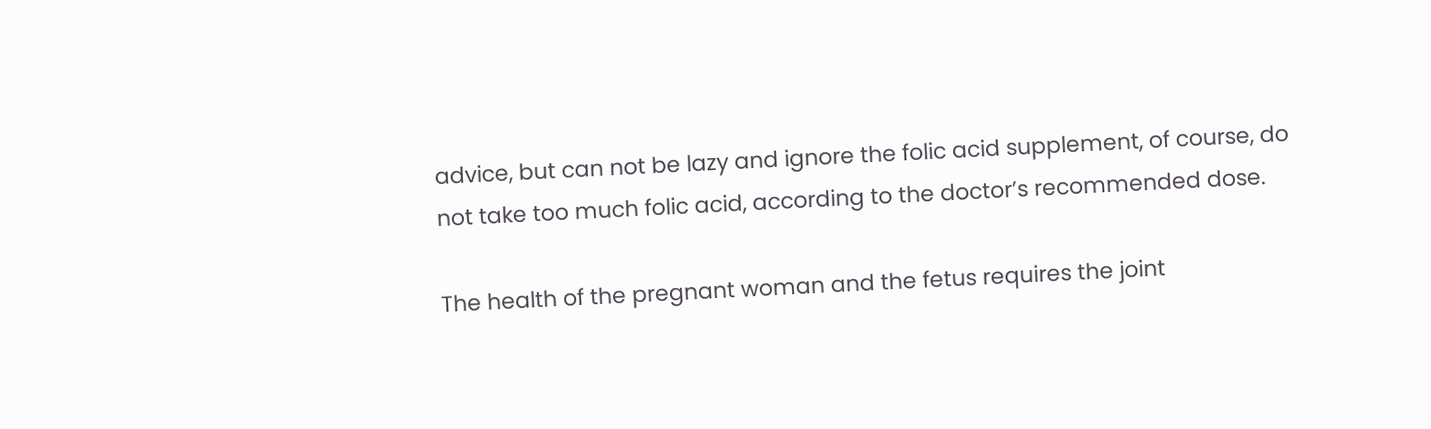advice, but can not be lazy and ignore the folic acid supplement, of course, do not take too much folic acid, according to the doctor’s recommended dose.

The health of the pregnant woman and the fetus requires the joint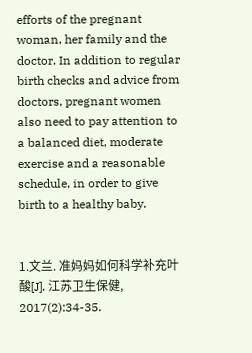efforts of the pregnant woman, her family and the doctor. In addition to regular birth checks and advice from doctors, pregnant women also need to pay attention to a balanced diet, moderate exercise and a reasonable schedule, in order to give birth to a healthy baby.


1.文兰. 准妈妈如何科学补充叶酸[J]. 江苏卫生保健, 2017(2):34-35.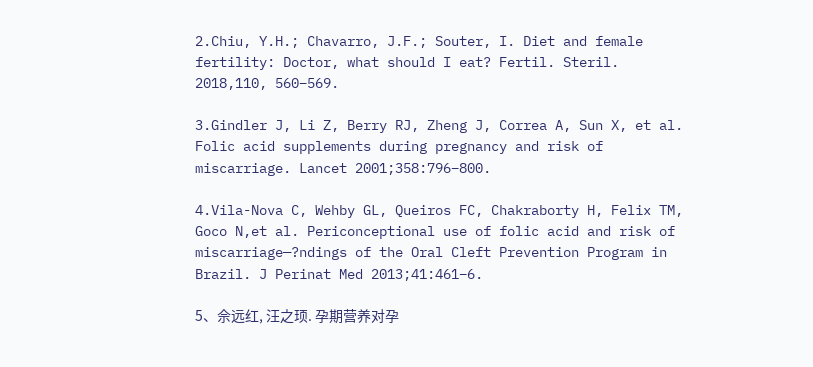2.Chiu, Y.H.; Chavarro, J.F.; Souter, I. Diet and female fertility: Doctor, what should I eat? Fertil. Steril. 2018,110, 560–569.

3.Gindler J, Li Z, Berry RJ, Zheng J, Correa A, Sun X, et al. Folic acid supplements during pregnancy and risk of miscarriage. Lancet 2001;358:796–800.

4.Vila-Nova C, Wehby GL, Queiros FC, Chakraborty H, Felix TM, Goco N,et al. Periconceptional use of folic acid and risk of miscarriage—?ndings of the Oral Cleft Prevention Program in Brazil. J Perinat Med 2013;41:461–6.

5、佘远红, 汪之顼. 孕期营养对孕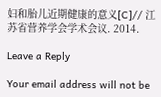妇和胎儿近期健康的意义[C]// 江苏省营养学会学术会议. 2014.

Leave a Reply

Your email address will not be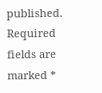published. Required fields are marked *